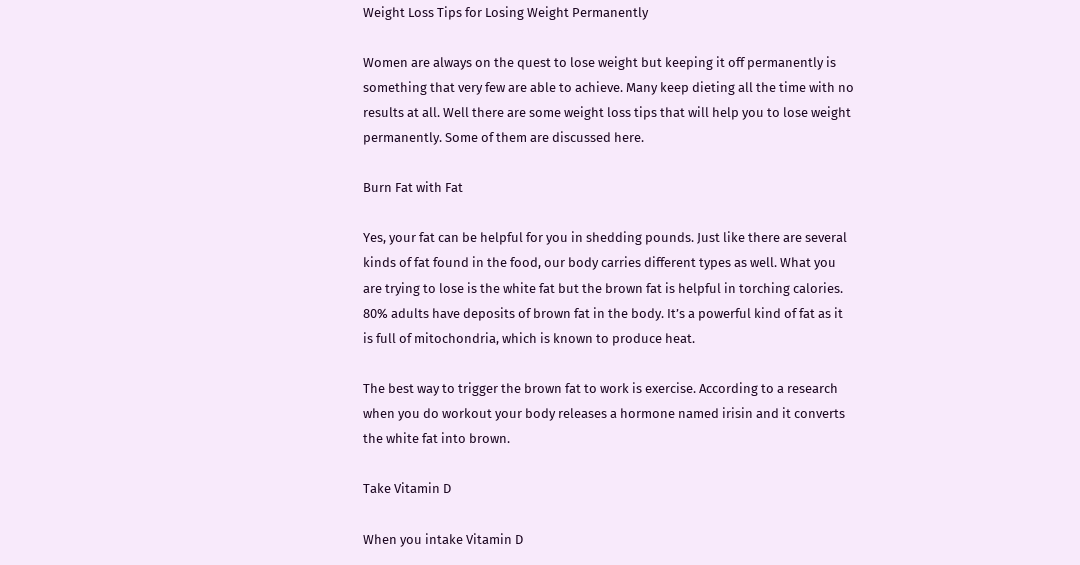Weight Loss Tips for Losing Weight Permanently

Women are always on the quest to lose weight but keeping it off permanently is something that very few are able to achieve. Many keep dieting all the time with no results at all. Well there are some weight loss tips that will help you to lose weight permanently. Some of them are discussed here.

Burn Fat with Fat

Yes, your fat can be helpful for you in shedding pounds. Just like there are several kinds of fat found in the food, our body carries different types as well. What you are trying to lose is the white fat but the brown fat is helpful in torching calories. 80% adults have deposits of brown fat in the body. It’s a powerful kind of fat as it is full of mitochondria, which is known to produce heat.

The best way to trigger the brown fat to work is exercise. According to a research when you do workout your body releases a hormone named irisin and it converts the white fat into brown.

Take Vitamin D

When you intake Vitamin D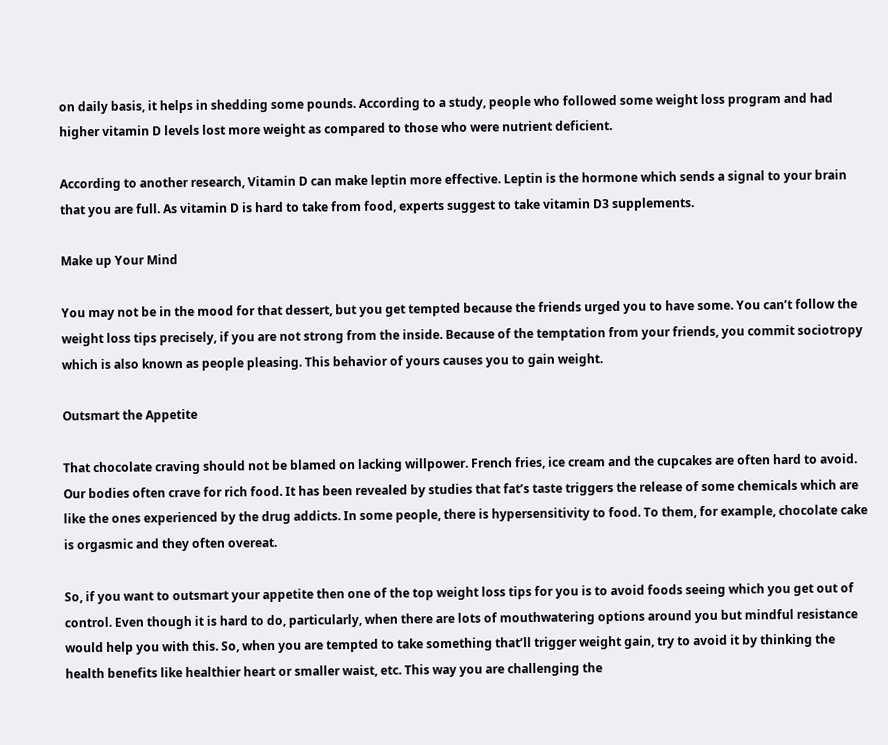on daily basis, it helps in shedding some pounds. According to a study, people who followed some weight loss program and had higher vitamin D levels lost more weight as compared to those who were nutrient deficient.

According to another research, Vitamin D can make leptin more effective. Leptin is the hormone which sends a signal to your brain that you are full. As vitamin D is hard to take from food, experts suggest to take vitamin D3 supplements.

Make up Your Mind

You may not be in the mood for that dessert, but you get tempted because the friends urged you to have some. You can’t follow the weight loss tips precisely, if you are not strong from the inside. Because of the temptation from your friends, you commit sociotropy which is also known as people pleasing. This behavior of yours causes you to gain weight.

Outsmart the Appetite

That chocolate craving should not be blamed on lacking willpower. French fries, ice cream and the cupcakes are often hard to avoid. Our bodies often crave for rich food. It has been revealed by studies that fat’s taste triggers the release of some chemicals which are like the ones experienced by the drug addicts. In some people, there is hypersensitivity to food. To them, for example, chocolate cake is orgasmic and they often overeat.

So, if you want to outsmart your appetite then one of the top weight loss tips for you is to avoid foods seeing which you get out of control. Even though it is hard to do, particularly, when there are lots of mouthwatering options around you but mindful resistance would help you with this. So, when you are tempted to take something that’ll trigger weight gain, try to avoid it by thinking the health benefits like healthier heart or smaller waist, etc. This way you are challenging the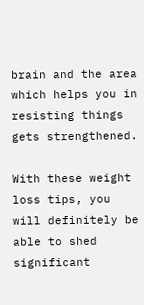brain and the area which helps you in resisting things gets strengthened.

With these weight loss tips, you will definitely be able to shed significant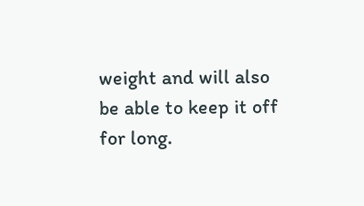weight and will also be able to keep it off for long.